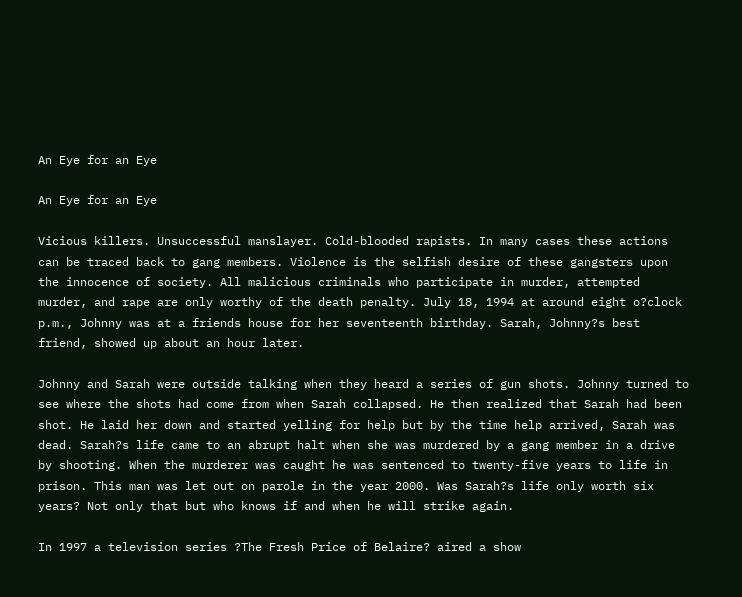An Eye for an Eye

An Eye for an Eye

Vicious killers. Unsuccessful manslayer. Cold-blooded rapists. In many cases these actions can be traced back to gang members. Violence is the selfish desire of these gangsters upon the innocence of society. All malicious criminals who participate in murder, attempted murder, and rape are only worthy of the death penalty. July 18, 1994 at around eight o?clock p.m., Johnny was at a friends house for her seventeenth birthday. Sarah, Johnny?s best friend, showed up about an hour later.

Johnny and Sarah were outside talking when they heard a series of gun shots. Johnny turned to see where the shots had come from when Sarah collapsed. He then realized that Sarah had been shot. He laid her down and started yelling for help but by the time help arrived, Sarah was dead. Sarah?s life came to an abrupt halt when she was murdered by a gang member in a drive by shooting. When the murderer was caught he was sentenced to twenty-five years to life in prison. This man was let out on parole in the year 2000. Was Sarah?s life only worth six years? Not only that but who knows if and when he will strike again.

In 1997 a television series ?The Fresh Price of Belaire? aired a show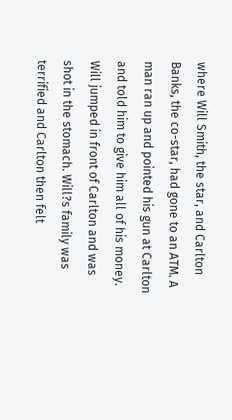where Will Smith, the star, and Carlton Banks, the co-star, had gone to an ATM. A man ran up and pointed his gun at Carlton and told him to give him all of his money. Will jumped in front of Carlton and was shot in the stomach. Will?s family was terrified and Carlton then felt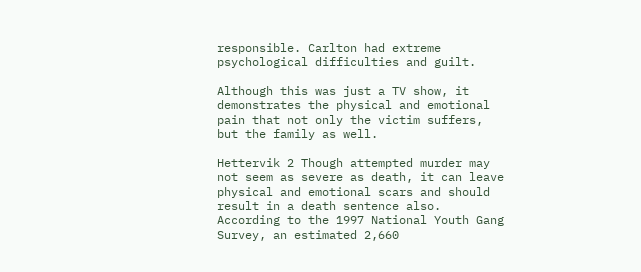responsible. Carlton had extreme psychological difficulties and guilt.

Although this was just a TV show, it demonstrates the physical and emotional pain that not only the victim suffers, but the family as well.

Hettervik 2 Though attempted murder may not seem as severe as death, it can leave physical and emotional scars and should result in a death sentence also. According to the 1997 National Youth Gang Survey, an estimated 2,660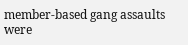member-based gang assaults were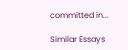committed in...

Similar Essays